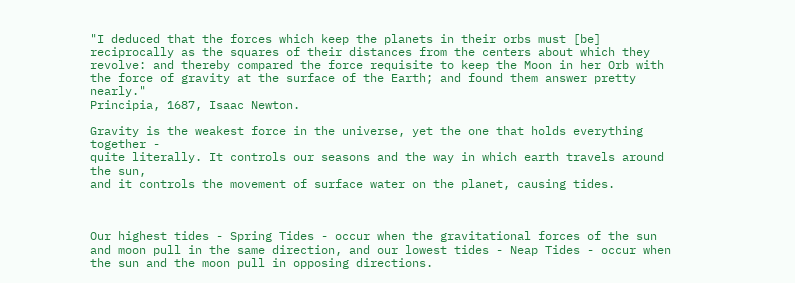"I deduced that the forces which keep the planets in their orbs must [be] reciprocally as the squares of their distances from the centers about which they revolve: and thereby compared the force requisite to keep the Moon in her Orb with the force of gravity at the surface of the Earth; and found them answer pretty nearly."
Principia, 1687, Isaac Newton.

Gravity is the weakest force in the universe, yet the one that holds everything together -
quite literally. It controls our seasons and the way in which earth travels around the sun,
and it controls the movement of surface water on the planet, causing tides.



Our highest tides - Spring Tides - occur when the gravitational forces of the sun and moon pull in the same direction, and our lowest tides - Neap Tides - occur when the sun and the moon pull in opposing directions.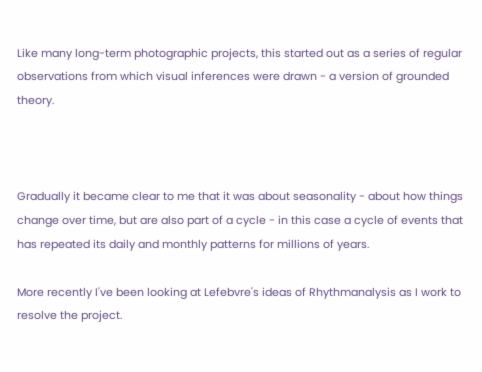Like many long-term photographic projects, this started out as a series of regular observations from which visual inferences were drawn - a version of grounded theory.



Gradually it became clear to me that it was about seasonality - about how things change over time, but are also part of a cycle - in this case a cycle of events that has repeated its daily and monthly patterns for millions of years.

More recently I've been looking at Lefebvre's ideas of Rhythmanalysis as I work to resolve the project.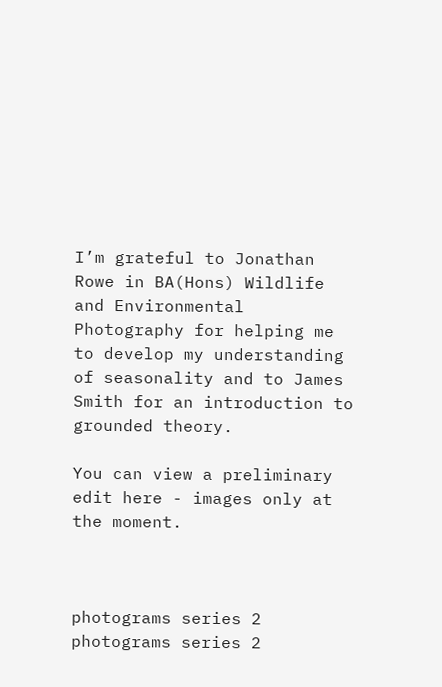I’m grateful to Jonathan Rowe in BA(Hons) Wildlife and Environmental Photography for helping me to develop my understanding of seasonality and to James Smith for an introduction to grounded theory.

You can view a preliminary edit here - images only at the moment.



photograms series 2 photograms series 2